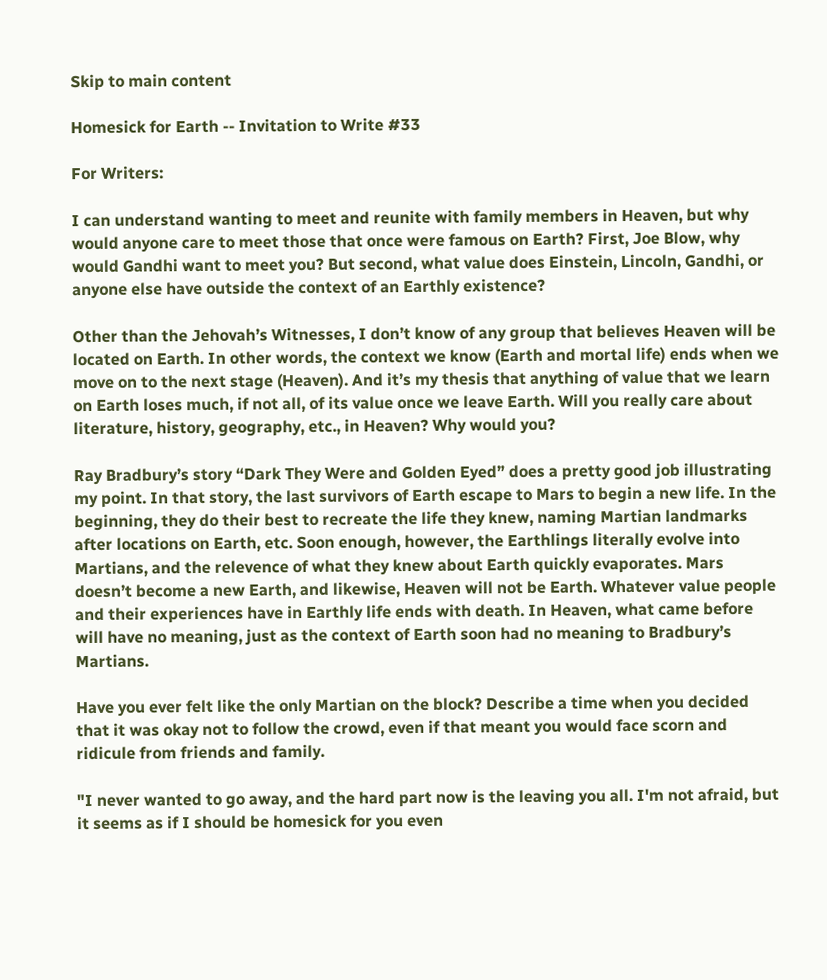Skip to main content

Homesick for Earth -- Invitation to Write #33

For Writers:

I can understand wanting to meet and reunite with family members in Heaven, but why would anyone care to meet those that once were famous on Earth? First, Joe Blow, why would Gandhi want to meet you? But second, what value does Einstein, Lincoln, Gandhi, or anyone else have outside the context of an Earthly existence?

Other than the Jehovah’s Witnesses, I don’t know of any group that believes Heaven will be located on Earth. In other words, the context we know (Earth and mortal life) ends when we move on to the next stage (Heaven). And it’s my thesis that anything of value that we learn on Earth loses much, if not all, of its value once we leave Earth. Will you really care about literature, history, geography, etc., in Heaven? Why would you?

Ray Bradbury’s story “Dark They Were and Golden Eyed” does a pretty good job illustrating my point. In that story, the last survivors of Earth escape to Mars to begin a new life. In the beginning, they do their best to recreate the life they knew, naming Martian landmarks after locations on Earth, etc. Soon enough, however, the Earthlings literally evolve into Martians, and the relevence of what they knew about Earth quickly evaporates. Mars doesn’t become a new Earth, and likewise, Heaven will not be Earth. Whatever value people and their experiences have in Earthly life ends with death. In Heaven, what came before will have no meaning, just as the context of Earth soon had no meaning to Bradbury’s Martians.

Have you ever felt like the only Martian on the block? Describe a time when you decided that it was okay not to follow the crowd, even if that meant you would face scorn and ridicule from friends and family.

"I never wanted to go away, and the hard part now is the leaving you all. I'm not afraid, but it seems as if I should be homesick for you even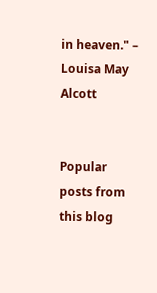in heaven." – Louisa May Alcott


Popular posts from this blog